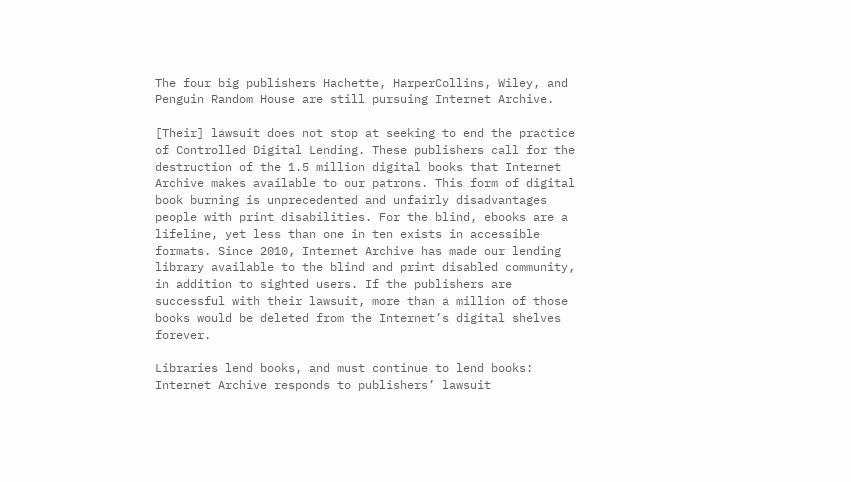The four big publishers Hachette, HarperCollins, Wiley, and Penguin Random House are still pursuing Internet Archive.

[Their] lawsuit does not stop at seeking to end the practice of Controlled Digital Lending. These publishers call for the destruction of the 1.5 million digital books that Internet Archive makes available to our patrons. This form of digital book burning is unprecedented and unfairly disadvantages people with print disabilities. For the blind, ebooks are a lifeline, yet less than one in ten exists in accessible formats. Since 2010, Internet Archive has made our lending library available to the blind and print disabled community, in addition to sighted users. If the publishers are successful with their lawsuit, more than a million of those books would be deleted from the Internet’s digital shelves forever.

Libraries lend books, and must continue to lend books: Internet Archive responds to publishers’ lawsuit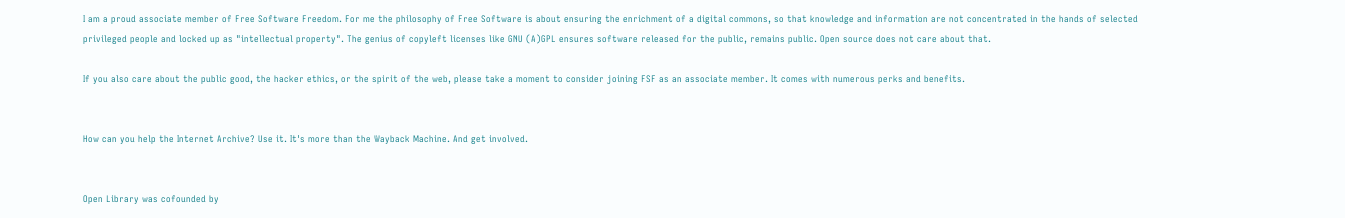I am a proud associate member of Free Software Freedom. For me the philosophy of Free Software is about ensuring the enrichment of a digital commons, so that knowledge and information are not concentrated in the hands of selected privileged people and locked up as "intellectual property". The genius of copyleft licenses like GNU (A)GPL ensures software released for the public, remains public. Open source does not care about that.

If you also care about the public good, the hacker ethics, or the spirit of the web, please take a moment to consider joining FSF as an associate member. It comes with numerous perks and benefits.


How can you help the Internet Archive? Use it. It's more than the Wayback Machine. And get involved.


Open Library was cofounded by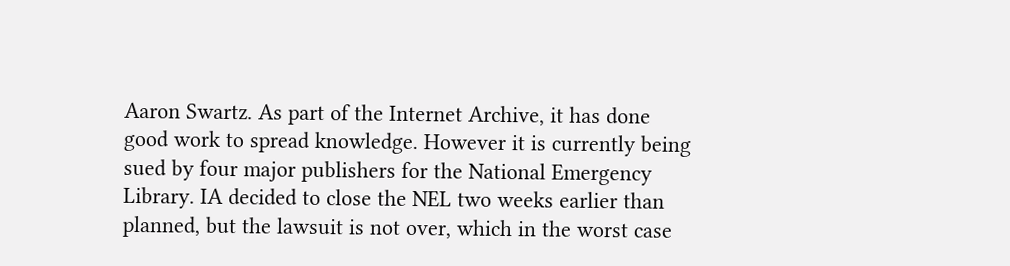Aaron Swartz. As part of the Internet Archive, it has done good work to spread knowledge. However it is currently being sued by four major publishers for the National Emergency Library. IA decided to close the NEL two weeks earlier than planned, but the lawsuit is not over, which in the worst case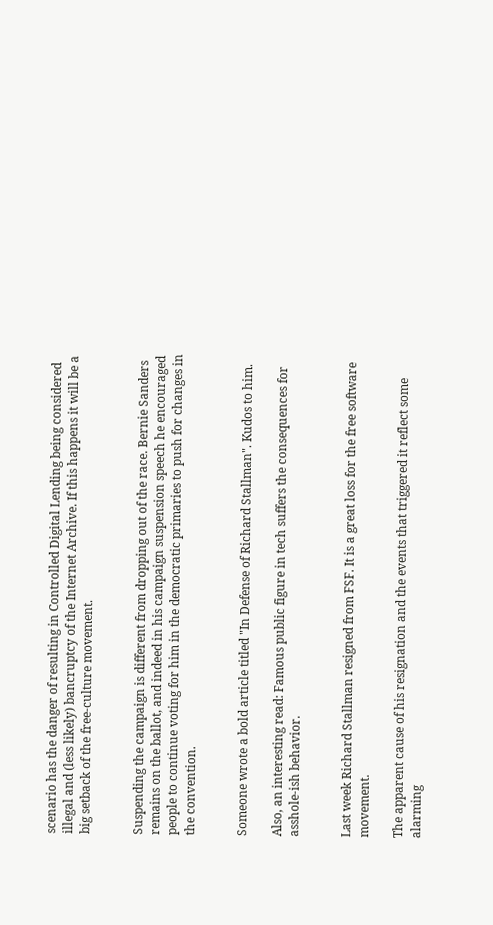scenario has the danger of resulting in Controlled Digital Lending being considered illegal and (less likely) bancruptcy of the Internet Archive. If this happens it will be a big setback of the free-culture movement.


Suspending the campaign is different from dropping out of the race. Bernie Sanders remains on the ballot, and indeed in his campaign suspension speech he encouraged people to continue voting for him in the democratic primaries to push for changes in the convention.


Someone wrote a bold article titled "In Defense of Richard Stallman". Kudos to him.

Also, an interesting read: Famous public figure in tech suffers the consequences for asshole-ish behavior.


Last week Richard Stallman resigned from FSF. It is a great loss for the free software movement.

The apparent cause of his resignation and the events that triggered it reflect some alarming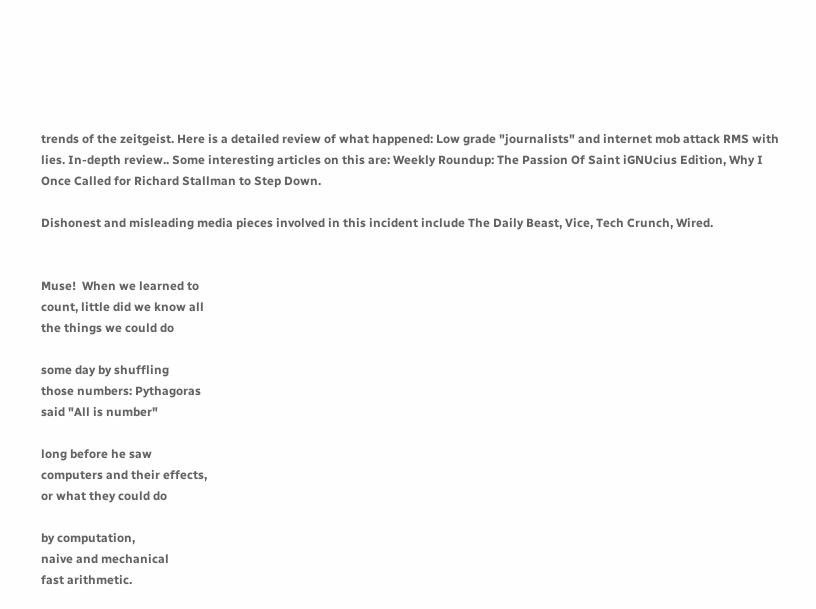trends of the zeitgeist. Here is a detailed review of what happened: Low grade "journalists" and internet mob attack RMS with lies. In-depth review.. Some interesting articles on this are: Weekly Roundup: The Passion Of Saint iGNUcius Edition, Why I Once Called for Richard Stallman to Step Down.

Dishonest and misleading media pieces involved in this incident include The Daily Beast, Vice, Tech Crunch, Wired.


Muse!  When we learned to
count, little did we know all
the things we could do

some day by shuffling
those numbers: Pythagoras
said "All is number"

long before he saw
computers and their effects,
or what they could do

by computation,
naive and mechanical
fast arithmetic.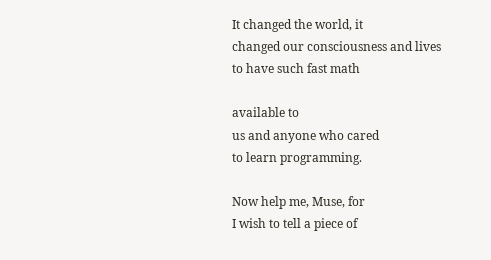It changed the world, it
changed our consciousness and lives
to have such fast math

available to
us and anyone who cared
to learn programming.

Now help me, Muse, for
I wish to tell a piece of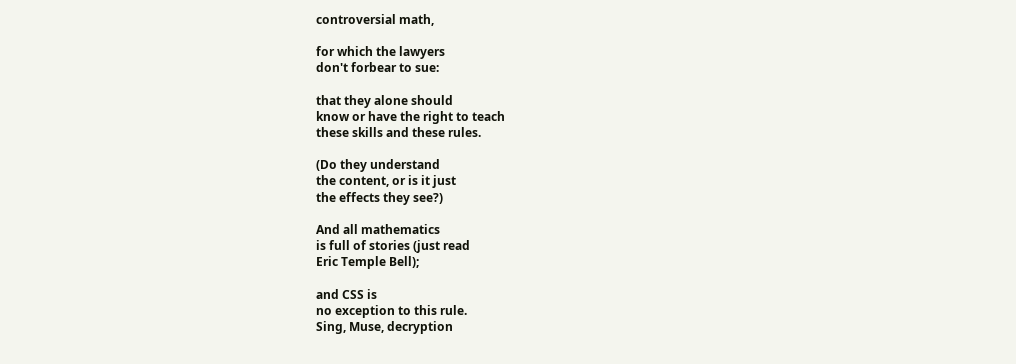controversial math,

for which the lawyers
don't forbear to sue:

that they alone should
know or have the right to teach
these skills and these rules.

(Do they understand
the content, or is it just
the effects they see?)

And all mathematics
is full of stories (just read
Eric Temple Bell);

and CSS is
no exception to this rule.
Sing, Muse, decryption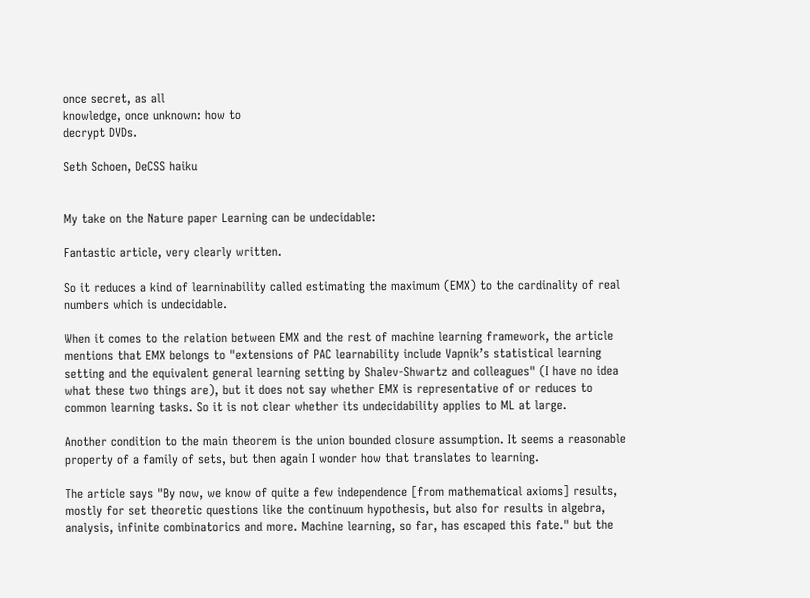once secret, as all
knowledge, once unknown: how to
decrypt DVDs.

Seth Schoen, DeCSS haiku


My take on the Nature paper Learning can be undecidable:

Fantastic article, very clearly written.

So it reduces a kind of learninability called estimating the maximum (EMX) to the cardinality of real numbers which is undecidable.

When it comes to the relation between EMX and the rest of machine learning framework, the article mentions that EMX belongs to "extensions of PAC learnability include Vapnik’s statistical learning setting and the equivalent general learning setting by Shalev-Shwartz and colleagues" (I have no idea what these two things are), but it does not say whether EMX is representative of or reduces to common learning tasks. So it is not clear whether its undecidability applies to ML at large.

Another condition to the main theorem is the union bounded closure assumption. It seems a reasonable property of a family of sets, but then again I wonder how that translates to learning.

The article says "By now, we know of quite a few independence [from mathematical axioms] results, mostly for set theoretic questions like the continuum hypothesis, but also for results in algebra, analysis, infinite combinatorics and more. Machine learning, so far, has escaped this fate." but the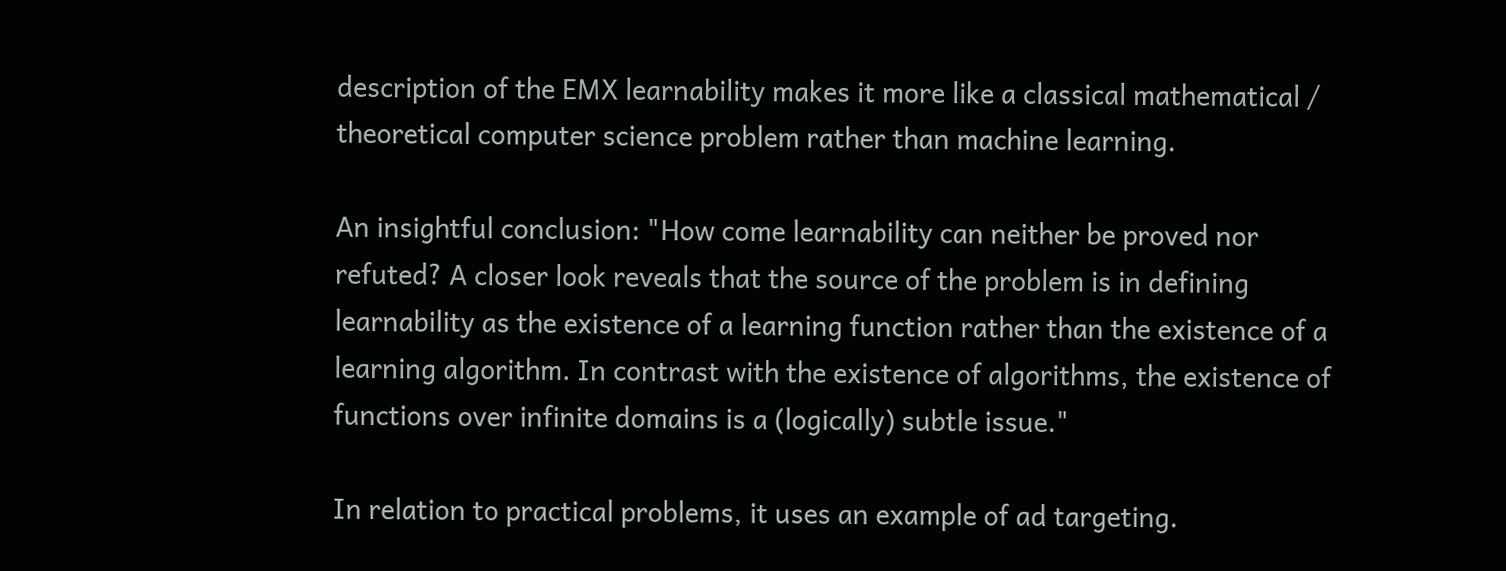description of the EMX learnability makes it more like a classical mathematical / theoretical computer science problem rather than machine learning.

An insightful conclusion: "How come learnability can neither be proved nor refuted? A closer look reveals that the source of the problem is in defining learnability as the existence of a learning function rather than the existence of a learning algorithm. In contrast with the existence of algorithms, the existence of functions over infinite domains is a (logically) subtle issue."

In relation to practical problems, it uses an example of ad targeting.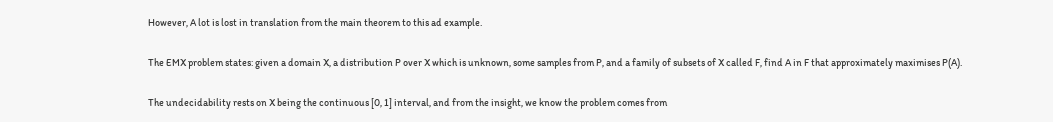However, A lot is lost in translation from the main theorem to this ad example.

The EMX problem states: given a domain X, a distribution P over X which is unknown, some samples from P, and a family of subsets of X called F, find A in F that approximately maximises P(A).

The undecidability rests on X being the continuous [0, 1] interval, and from the insight, we know the problem comes from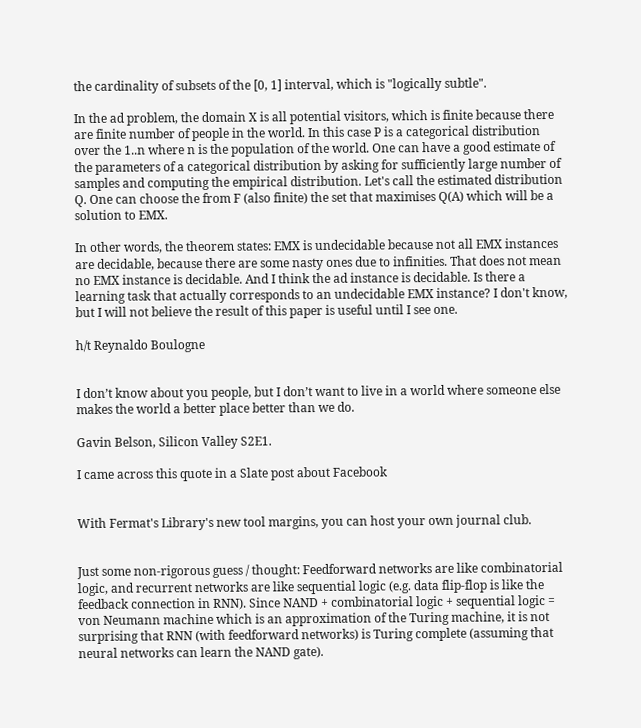the cardinality of subsets of the [0, 1] interval, which is "logically subtle".

In the ad problem, the domain X is all potential visitors, which is finite because there are finite number of people in the world. In this case P is a categorical distribution over the 1..n where n is the population of the world. One can have a good estimate of the parameters of a categorical distribution by asking for sufficiently large number of samples and computing the empirical distribution. Let's call the estimated distribution Q. One can choose the from F (also finite) the set that maximises Q(A) which will be a solution to EMX.

In other words, the theorem states: EMX is undecidable because not all EMX instances are decidable, because there are some nasty ones due to infinities. That does not mean no EMX instance is decidable. And I think the ad instance is decidable. Is there a learning task that actually corresponds to an undecidable EMX instance? I don't know, but I will not believe the result of this paper is useful until I see one.

h/t Reynaldo Boulogne


I don’t know about you people, but I don’t want to live in a world where someone else makes the world a better place better than we do.

Gavin Belson, Silicon Valley S2E1.

I came across this quote in a Slate post about Facebook


With Fermat's Library's new tool margins, you can host your own journal club.


Just some non-rigorous guess / thought: Feedforward networks are like combinatorial logic, and recurrent networks are like sequential logic (e.g. data flip-flop is like the feedback connection in RNN). Since NAND + combinatorial logic + sequential logic = von Neumann machine which is an approximation of the Turing machine, it is not surprising that RNN (with feedforward networks) is Turing complete (assuming that neural networks can learn the NAND gate).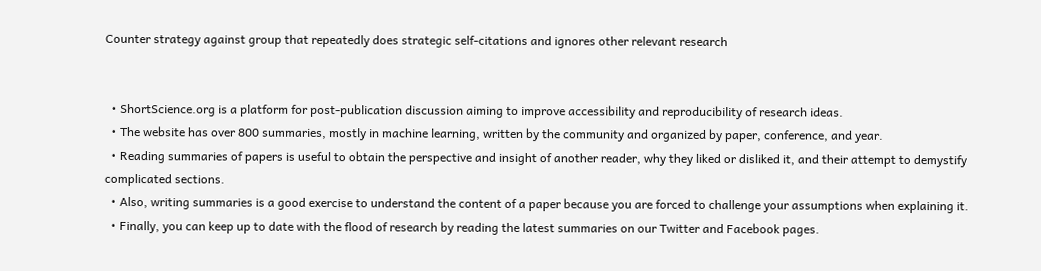Counter strategy against group that repeatedly does strategic self-citations and ignores other relevant research


  • ShortScience.org is a platform for post-publication discussion aiming to improve accessibility and reproducibility of research ideas.
  • The website has over 800 summaries, mostly in machine learning, written by the community and organized by paper, conference, and year.
  • Reading summaries of papers is useful to obtain the perspective and insight of another reader, why they liked or disliked it, and their attempt to demystify complicated sections.
  • Also, writing summaries is a good exercise to understand the content of a paper because you are forced to challenge your assumptions when explaining it.
  • Finally, you can keep up to date with the flood of research by reading the latest summaries on our Twitter and Facebook pages.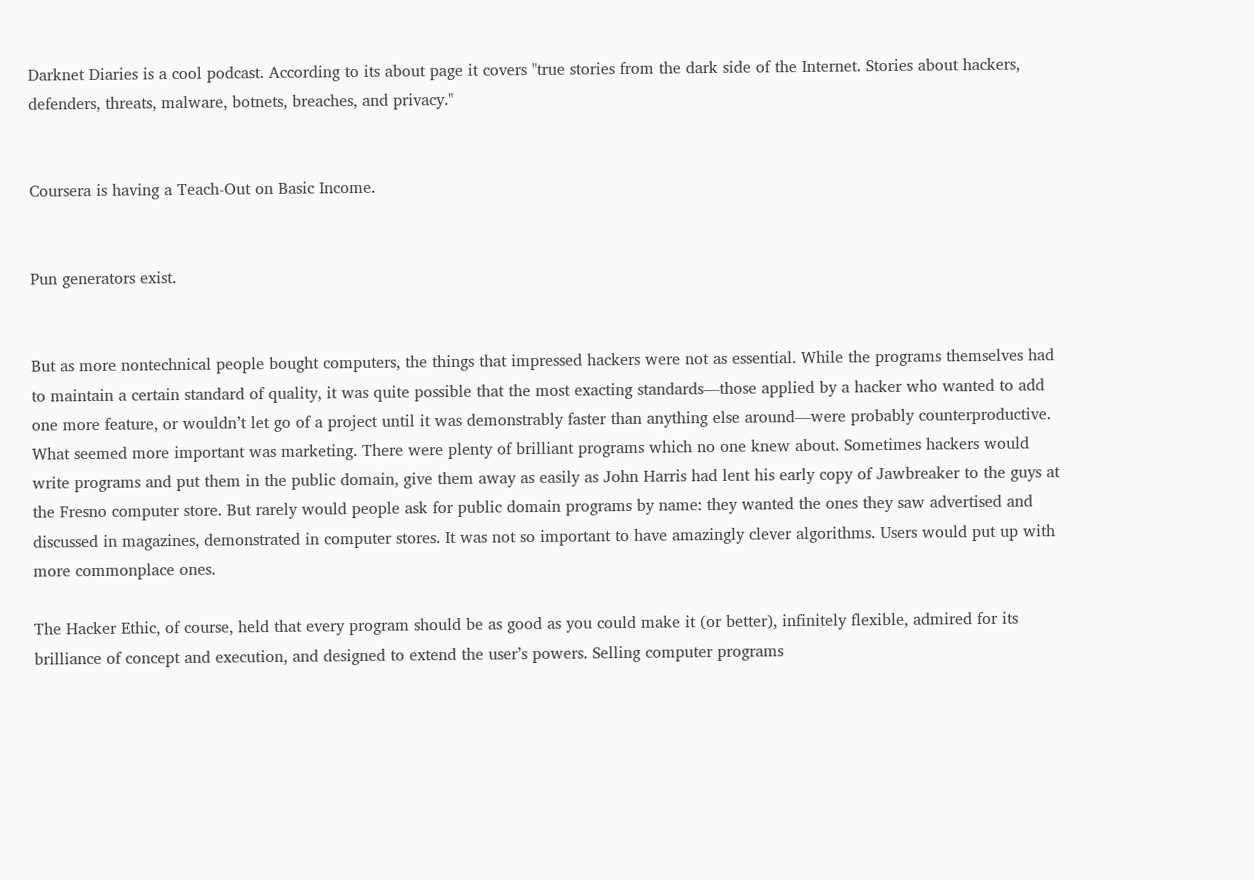Darknet Diaries is a cool podcast. According to its about page it covers "true stories from the dark side of the Internet. Stories about hackers, defenders, threats, malware, botnets, breaches, and privacy."


Coursera is having a Teach-Out on Basic Income.


Pun generators exist.


But as more nontechnical people bought computers, the things that impressed hackers were not as essential. While the programs themselves had to maintain a certain standard of quality, it was quite possible that the most exacting standards—those applied by a hacker who wanted to add one more feature, or wouldn’t let go of a project until it was demonstrably faster than anything else around—were probably counterproductive. What seemed more important was marketing. There were plenty of brilliant programs which no one knew about. Sometimes hackers would write programs and put them in the public domain, give them away as easily as John Harris had lent his early copy of Jawbreaker to the guys at the Fresno computer store. But rarely would people ask for public domain programs by name: they wanted the ones they saw advertised and discussed in magazines, demonstrated in computer stores. It was not so important to have amazingly clever algorithms. Users would put up with more commonplace ones.

The Hacker Ethic, of course, held that every program should be as good as you could make it (or better), infinitely flexible, admired for its brilliance of concept and execution, and designed to extend the user’s powers. Selling computer programs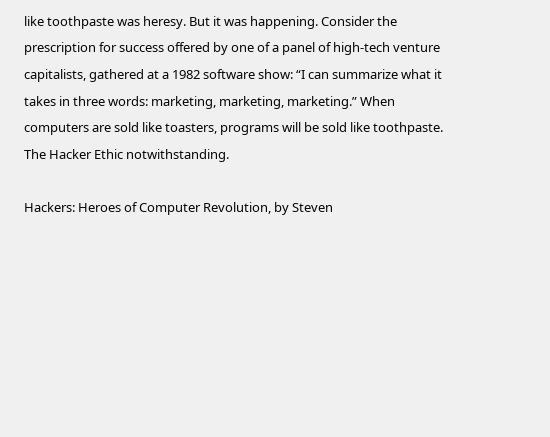like toothpaste was heresy. But it was happening. Consider the prescription for success offered by one of a panel of high-tech venture capitalists, gathered at a 1982 software show: “I can summarize what it takes in three words: marketing, marketing, marketing.” When computers are sold like toasters, programs will be sold like toothpaste. The Hacker Ethic notwithstanding.

Hackers: Heroes of Computer Revolution, by Steven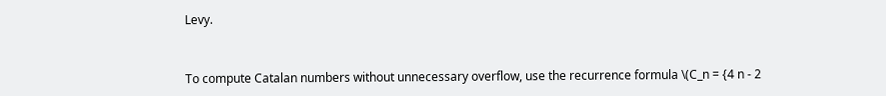Levy.


To compute Catalan numbers without unnecessary overflow, use the recurrence formula \(C_n = {4 n - 2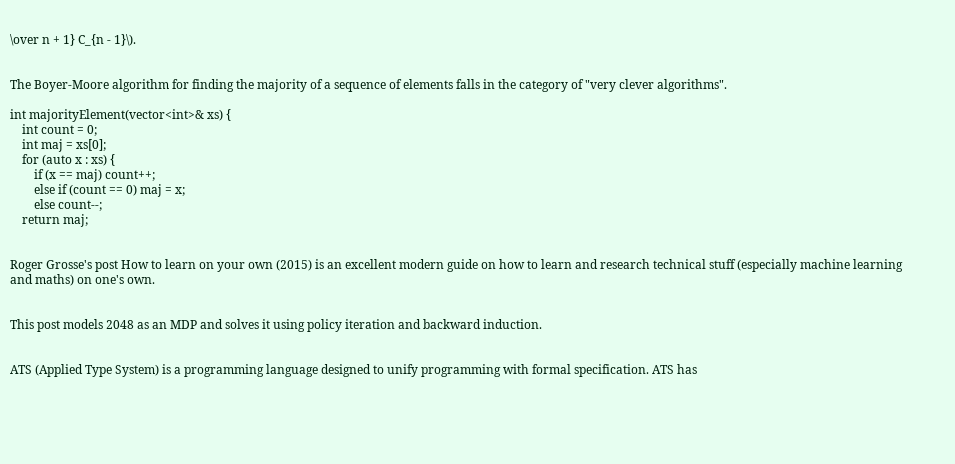\over n + 1} C_{n - 1}\).


The Boyer-Moore algorithm for finding the majority of a sequence of elements falls in the category of "very clever algorithms".

int majorityElement(vector<int>& xs) {
    int count = 0;
    int maj = xs[0];
    for (auto x : xs) {
        if (x == maj) count++;
        else if (count == 0) maj = x;
        else count--;
    return maj;


Roger Grosse's post How to learn on your own (2015) is an excellent modern guide on how to learn and research technical stuff (especially machine learning and maths) on one's own.


This post models 2048 as an MDP and solves it using policy iteration and backward induction.


ATS (Applied Type System) is a programming language designed to unify programming with formal specification. ATS has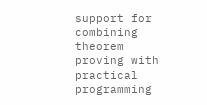support for combining theorem proving with practical programming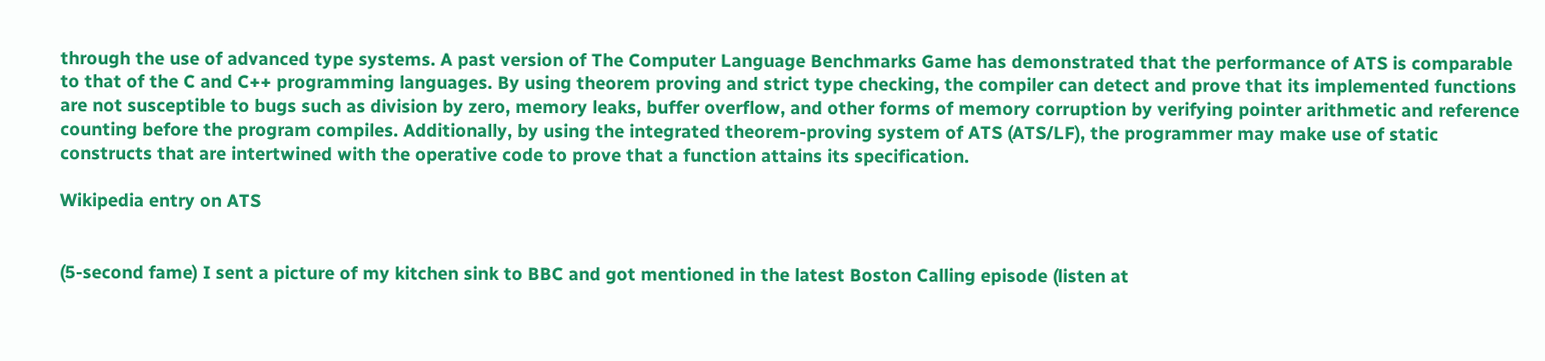through the use of advanced type systems. A past version of The Computer Language Benchmarks Game has demonstrated that the performance of ATS is comparable to that of the C and C++ programming languages. By using theorem proving and strict type checking, the compiler can detect and prove that its implemented functions are not susceptible to bugs such as division by zero, memory leaks, buffer overflow, and other forms of memory corruption by verifying pointer arithmetic and reference counting before the program compiles. Additionally, by using the integrated theorem-proving system of ATS (ATS/LF), the programmer may make use of static constructs that are intertwined with the operative code to prove that a function attains its specification.

Wikipedia entry on ATS


(5-second fame) I sent a picture of my kitchen sink to BBC and got mentioned in the latest Boston Calling episode (listen at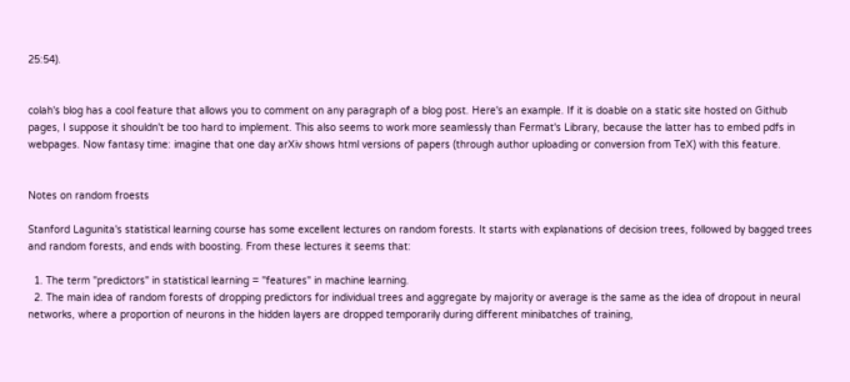25:54).


colah's blog has a cool feature that allows you to comment on any paragraph of a blog post. Here's an example. If it is doable on a static site hosted on Github pages, I suppose it shouldn't be too hard to implement. This also seems to work more seamlessly than Fermat's Library, because the latter has to embed pdfs in webpages. Now fantasy time: imagine that one day arXiv shows html versions of papers (through author uploading or conversion from TeX) with this feature.


Notes on random froests

Stanford Lagunita's statistical learning course has some excellent lectures on random forests. It starts with explanations of decision trees, followed by bagged trees and random forests, and ends with boosting. From these lectures it seems that:

  1. The term "predictors" in statistical learning = "features" in machine learning.
  2. The main idea of random forests of dropping predictors for individual trees and aggregate by majority or average is the same as the idea of dropout in neural networks, where a proportion of neurons in the hidden layers are dropped temporarily during different minibatches of training,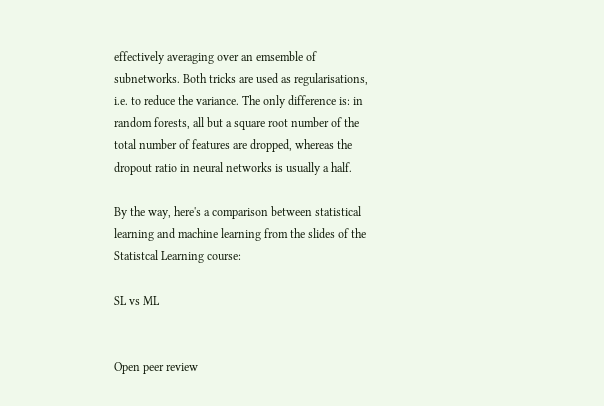effectively averaging over an emsemble of subnetworks. Both tricks are used as regularisations, i.e. to reduce the variance. The only difference is: in random forests, all but a square root number of the total number of features are dropped, whereas the dropout ratio in neural networks is usually a half.

By the way, here's a comparison between statistical learning and machine learning from the slides of the Statistcal Learning course:

SL vs ML


Open peer review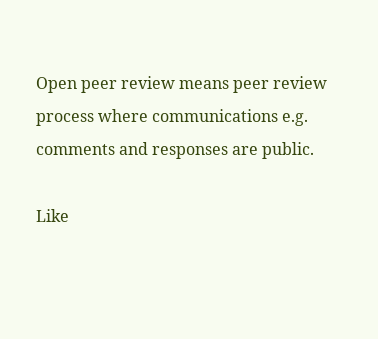Open peer review means peer review process where communications e.g. comments and responses are public.

Like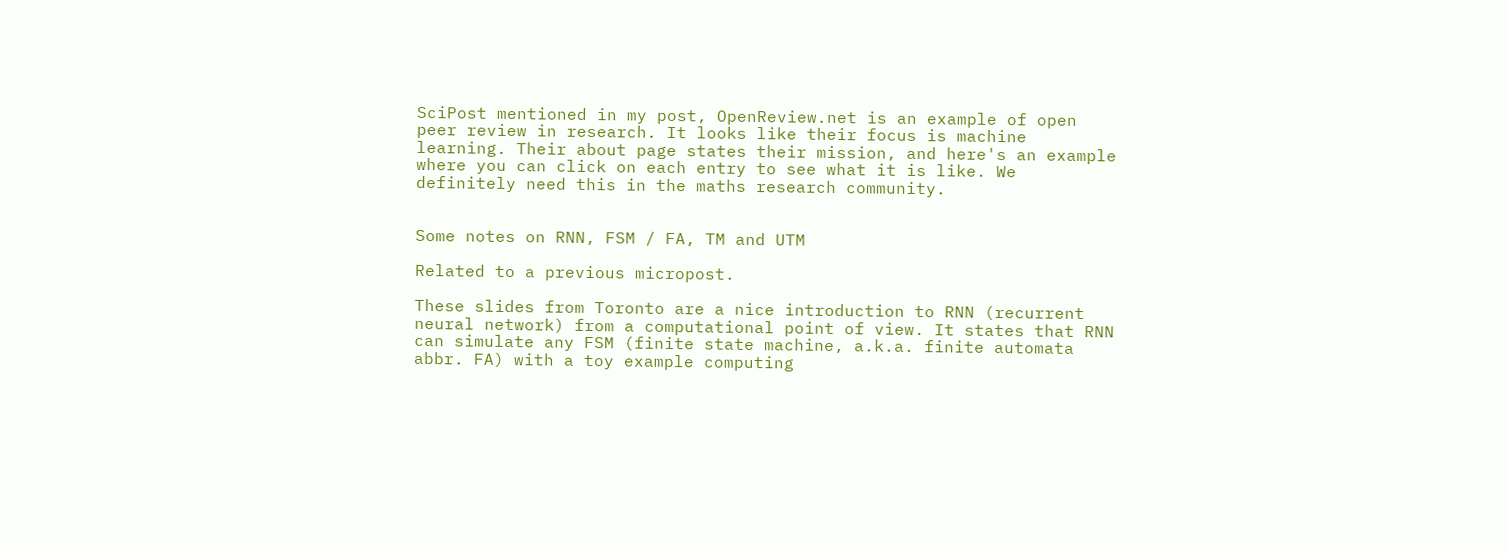SciPost mentioned in my post, OpenReview.net is an example of open peer review in research. It looks like their focus is machine learning. Their about page states their mission, and here's an example where you can click on each entry to see what it is like. We definitely need this in the maths research community.


Some notes on RNN, FSM / FA, TM and UTM

Related to a previous micropost.

These slides from Toronto are a nice introduction to RNN (recurrent neural network) from a computational point of view. It states that RNN can simulate any FSM (finite state machine, a.k.a. finite automata abbr. FA) with a toy example computing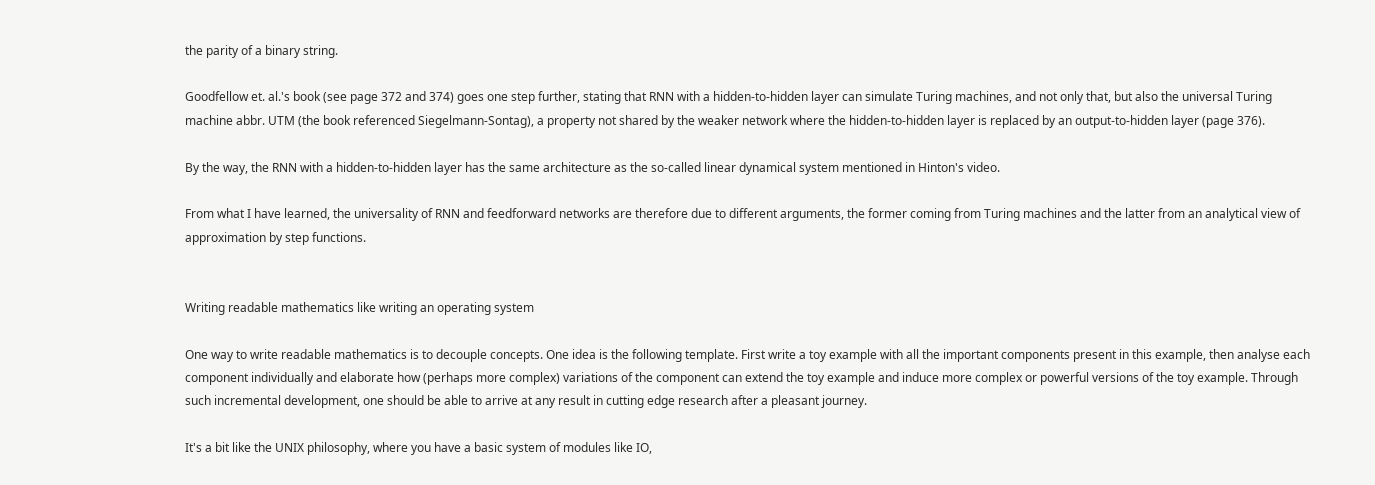the parity of a binary string.

Goodfellow et. al.'s book (see page 372 and 374) goes one step further, stating that RNN with a hidden-to-hidden layer can simulate Turing machines, and not only that, but also the universal Turing machine abbr. UTM (the book referenced Siegelmann-Sontag), a property not shared by the weaker network where the hidden-to-hidden layer is replaced by an output-to-hidden layer (page 376).

By the way, the RNN with a hidden-to-hidden layer has the same architecture as the so-called linear dynamical system mentioned in Hinton's video.

From what I have learned, the universality of RNN and feedforward networks are therefore due to different arguments, the former coming from Turing machines and the latter from an analytical view of approximation by step functions.


Writing readable mathematics like writing an operating system

One way to write readable mathematics is to decouple concepts. One idea is the following template. First write a toy example with all the important components present in this example, then analyse each component individually and elaborate how (perhaps more complex) variations of the component can extend the toy example and induce more complex or powerful versions of the toy example. Through such incremental development, one should be able to arrive at any result in cutting edge research after a pleasant journey.

It's a bit like the UNIX philosophy, where you have a basic system of modules like IO,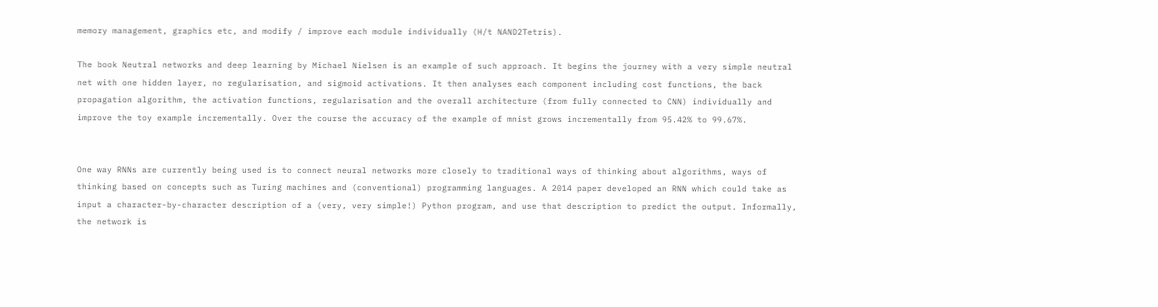memory management, graphics etc, and modify / improve each module individually (H/t NAND2Tetris).

The book Neutral networks and deep learning by Michael Nielsen is an example of such approach. It begins the journey with a very simple neutral net with one hidden layer, no regularisation, and sigmoid activations. It then analyses each component including cost functions, the back propagation algorithm, the activation functions, regularisation and the overall architecture (from fully connected to CNN) individually and improve the toy example incrementally. Over the course the accuracy of the example of mnist grows incrementally from 95.42% to 99.67%.


One way RNNs are currently being used is to connect neural networks more closely to traditional ways of thinking about algorithms, ways of thinking based on concepts such as Turing machines and (conventional) programming languages. A 2014 paper developed an RNN which could take as input a character-by-character description of a (very, very simple!) Python program, and use that description to predict the output. Informally, the network is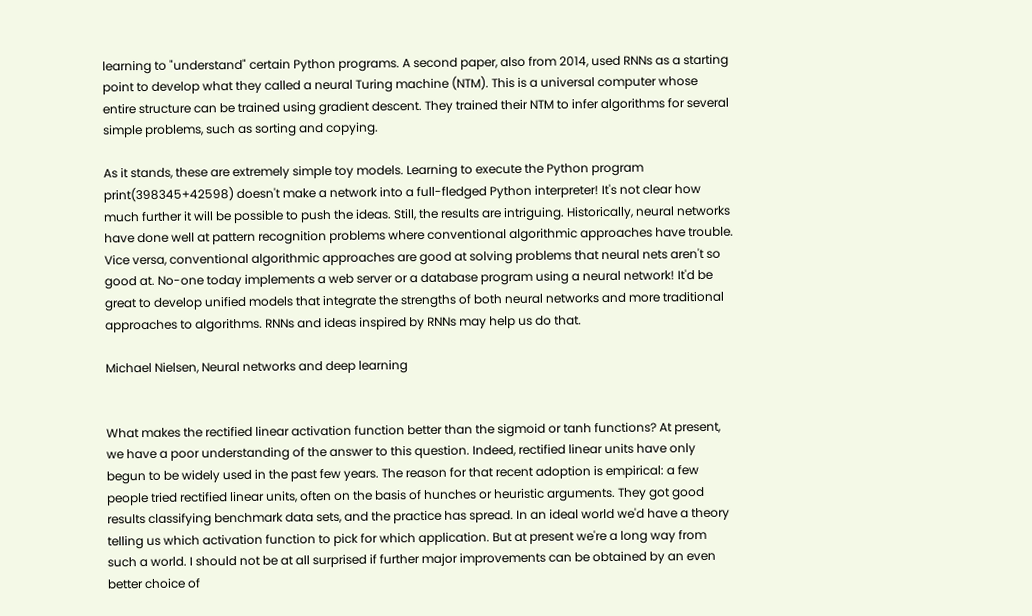learning to "understand" certain Python programs. A second paper, also from 2014, used RNNs as a starting point to develop what they called a neural Turing machine (NTM). This is a universal computer whose entire structure can be trained using gradient descent. They trained their NTM to infer algorithms for several simple problems, such as sorting and copying.

As it stands, these are extremely simple toy models. Learning to execute the Python program print(398345+42598) doesn't make a network into a full-fledged Python interpreter! It's not clear how much further it will be possible to push the ideas. Still, the results are intriguing. Historically, neural networks have done well at pattern recognition problems where conventional algorithmic approaches have trouble. Vice versa, conventional algorithmic approaches are good at solving problems that neural nets aren't so good at. No-one today implements a web server or a database program using a neural network! It'd be great to develop unified models that integrate the strengths of both neural networks and more traditional approaches to algorithms. RNNs and ideas inspired by RNNs may help us do that.

Michael Nielsen, Neural networks and deep learning


What makes the rectified linear activation function better than the sigmoid or tanh functions? At present, we have a poor understanding of the answer to this question. Indeed, rectified linear units have only begun to be widely used in the past few years. The reason for that recent adoption is empirical: a few people tried rectified linear units, often on the basis of hunches or heuristic arguments. They got good results classifying benchmark data sets, and the practice has spread. In an ideal world we'd have a theory telling us which activation function to pick for which application. But at present we're a long way from such a world. I should not be at all surprised if further major improvements can be obtained by an even better choice of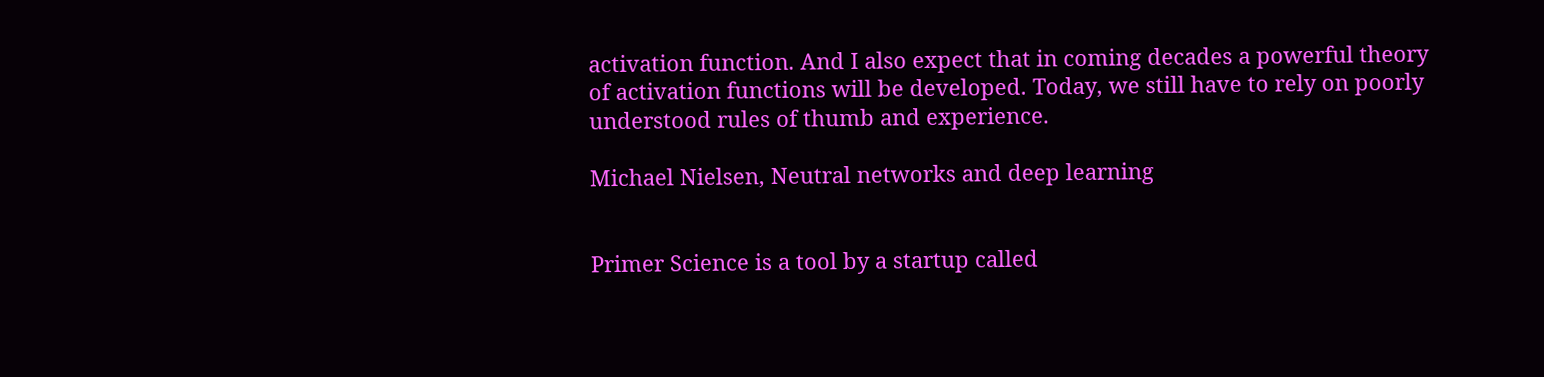activation function. And I also expect that in coming decades a powerful theory of activation functions will be developed. Today, we still have to rely on poorly understood rules of thumb and experience.

Michael Nielsen, Neutral networks and deep learning


Primer Science is a tool by a startup called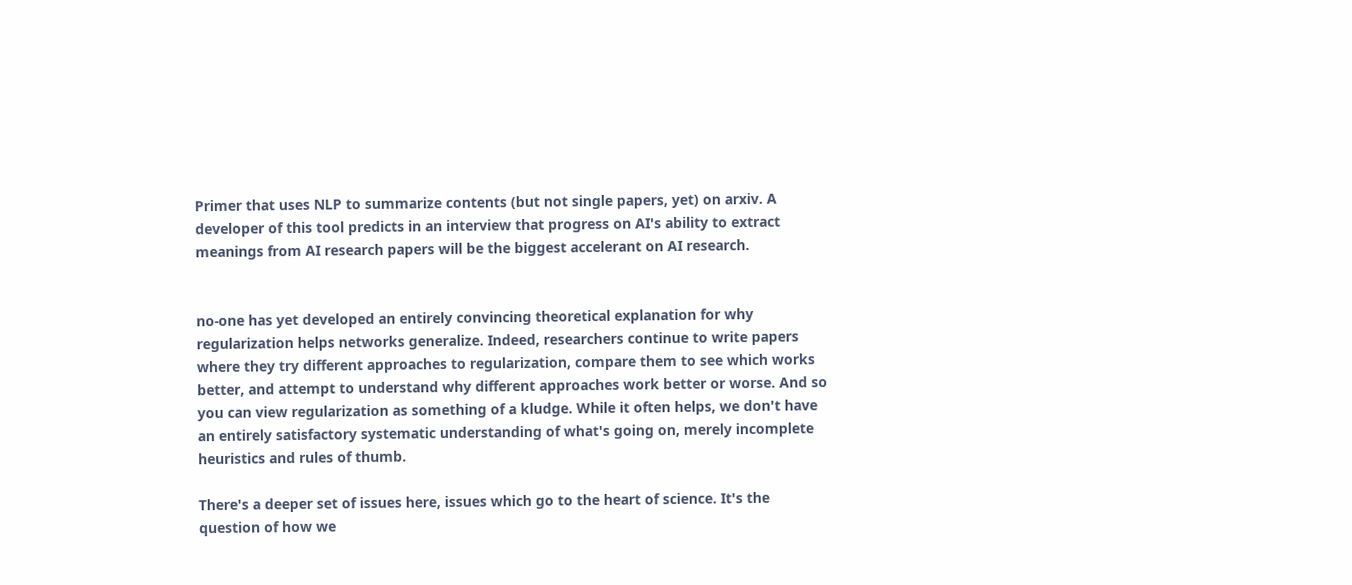Primer that uses NLP to summarize contents (but not single papers, yet) on arxiv. A developer of this tool predicts in an interview that progress on AI's ability to extract meanings from AI research papers will be the biggest accelerant on AI research.


no-one has yet developed an entirely convincing theoretical explanation for why regularization helps networks generalize. Indeed, researchers continue to write papers where they try different approaches to regularization, compare them to see which works better, and attempt to understand why different approaches work better or worse. And so you can view regularization as something of a kludge. While it often helps, we don't have an entirely satisfactory systematic understanding of what's going on, merely incomplete heuristics and rules of thumb.

There's a deeper set of issues here, issues which go to the heart of science. It's the question of how we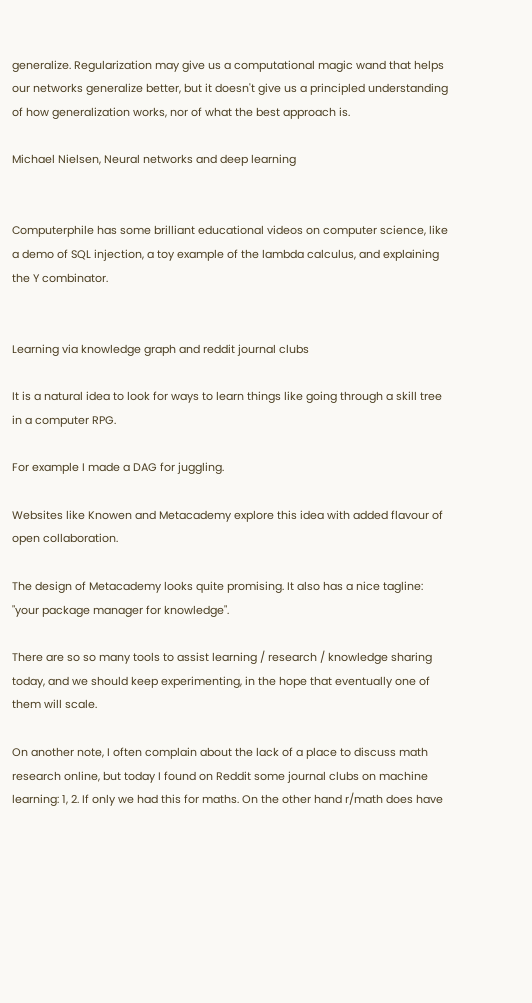generalize. Regularization may give us a computational magic wand that helps our networks generalize better, but it doesn't give us a principled understanding of how generalization works, nor of what the best approach is.

Michael Nielsen, Neural networks and deep learning


Computerphile has some brilliant educational videos on computer science, like a demo of SQL injection, a toy example of the lambda calculus, and explaining the Y combinator.


Learning via knowledge graph and reddit journal clubs

It is a natural idea to look for ways to learn things like going through a skill tree in a computer RPG.

For example I made a DAG for juggling.

Websites like Knowen and Metacademy explore this idea with added flavour of open collaboration.

The design of Metacademy looks quite promising. It also has a nice tagline: "your package manager for knowledge".

There are so so many tools to assist learning / research / knowledge sharing today, and we should keep experimenting, in the hope that eventually one of them will scale.

On another note, I often complain about the lack of a place to discuss math research online, but today I found on Reddit some journal clubs on machine learning: 1, 2. If only we had this for maths. On the other hand r/math does have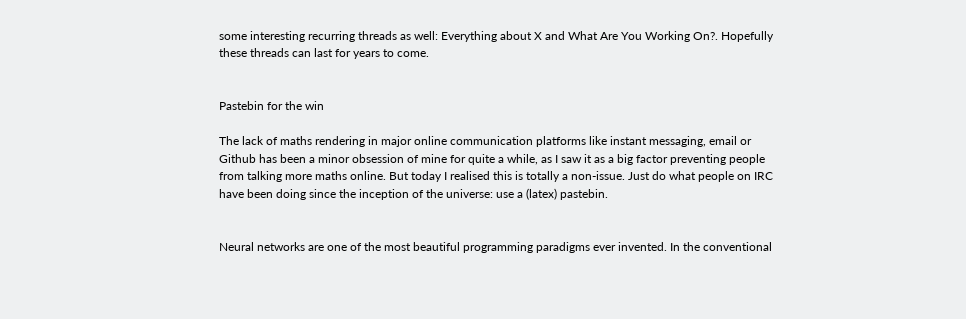some interesting recurring threads as well: Everything about X and What Are You Working On?. Hopefully these threads can last for years to come.


Pastebin for the win

The lack of maths rendering in major online communication platforms like instant messaging, email or Github has been a minor obsession of mine for quite a while, as I saw it as a big factor preventing people from talking more maths online. But today I realised this is totally a non-issue. Just do what people on IRC have been doing since the inception of the universe: use a (latex) pastebin.


Neural networks are one of the most beautiful programming paradigms ever invented. In the conventional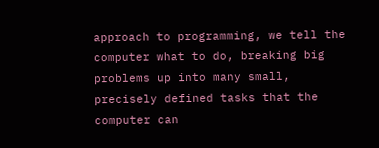approach to programming, we tell the computer what to do, breaking big problems up into many small, precisely defined tasks that the computer can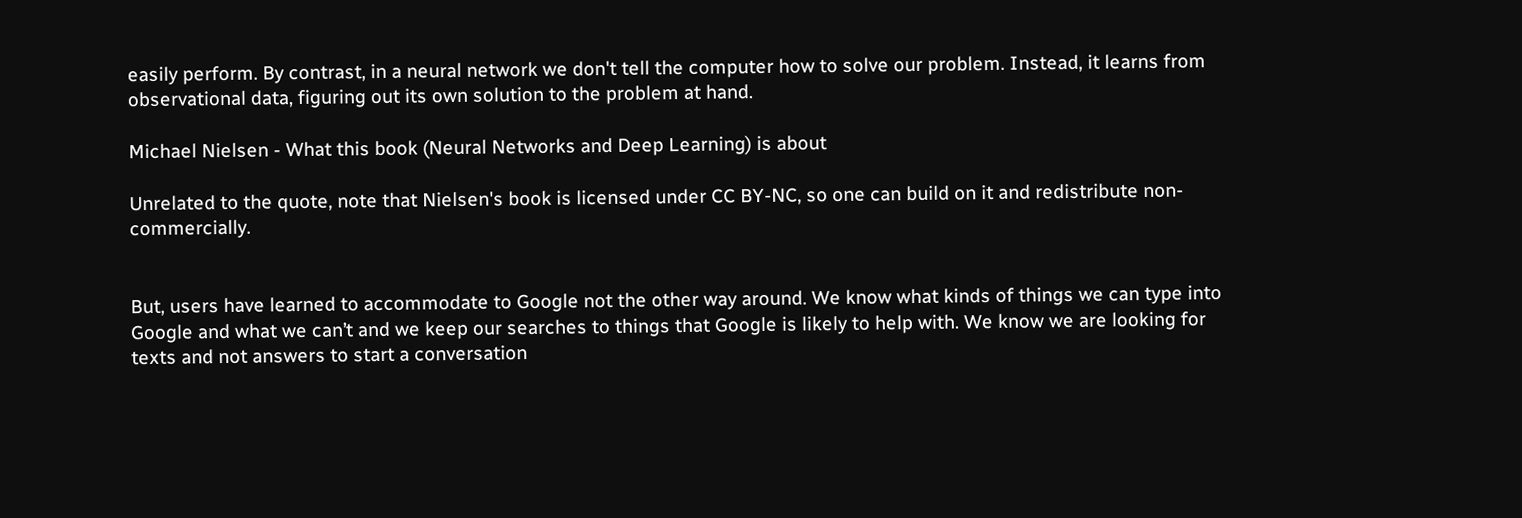easily perform. By contrast, in a neural network we don't tell the computer how to solve our problem. Instead, it learns from observational data, figuring out its own solution to the problem at hand.

Michael Nielsen - What this book (Neural Networks and Deep Learning) is about

Unrelated to the quote, note that Nielsen's book is licensed under CC BY-NC, so one can build on it and redistribute non-commercially.


But, users have learned to accommodate to Google not the other way around. We know what kinds of things we can type into Google and what we can’t and we keep our searches to things that Google is likely to help with. We know we are looking for texts and not answers to start a conversation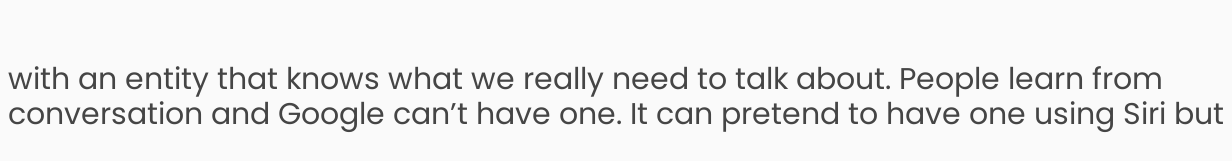with an entity that knows what we really need to talk about. People learn from conversation and Google can’t have one. It can pretend to have one using Siri but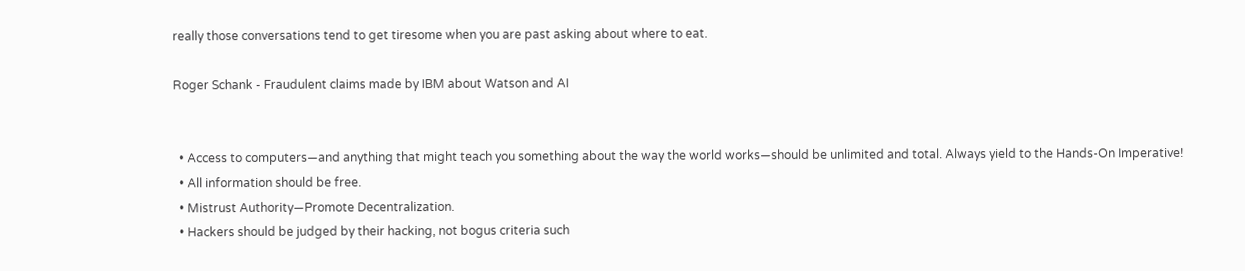really those conversations tend to get tiresome when you are past asking about where to eat.

Roger Schank - Fraudulent claims made by IBM about Watson and AI


  • Access to computers—and anything that might teach you something about the way the world works—should be unlimited and total. Always yield to the Hands-On Imperative!
  • All information should be free.
  • Mistrust Authority—Promote Decentralization.
  • Hackers should be judged by their hacking, not bogus criteria such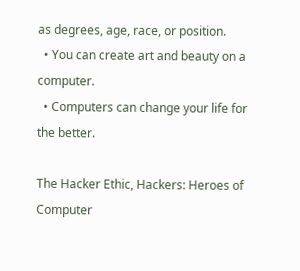as degrees, age, race, or position.
  • You can create art and beauty on a computer.
  • Computers can change your life for the better.

The Hacker Ethic, Hackers: Heroes of Computer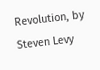Revolution, by Steven Levy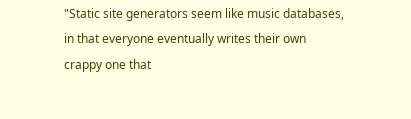"Static site generators seem like music databases, in that everyone eventually writes their own crappy one that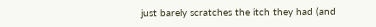just barely scratches the itch they had (and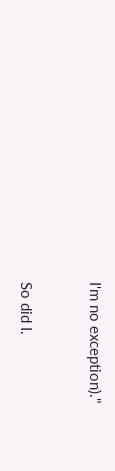I'm no exception)."


So did I.